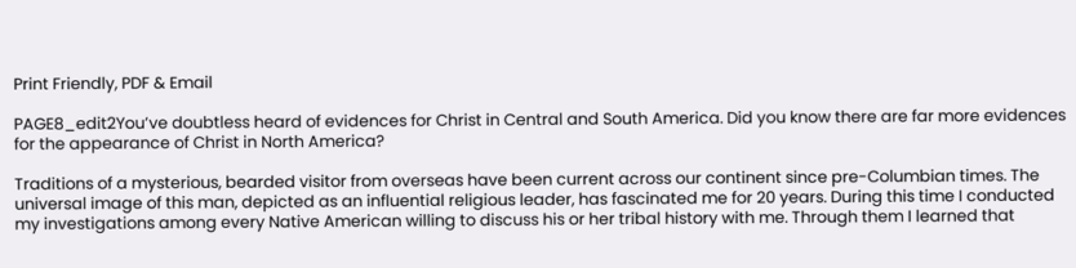Print Friendly, PDF & Email

PAGE8_edit2You’ve doubtless heard of evidences for Christ in Central and South America. Did you know there are far more evidences for the appearance of Christ in North America?

Traditions of a mysterious, bearded visitor from overseas have been current across our continent since pre-Columbian times. The universal image of this man, depicted as an influential religious leader, has fascinated me for 20 years. During this time I conducted my investigations among every Native American willing to discuss his or her tribal history with me. Through them I learned that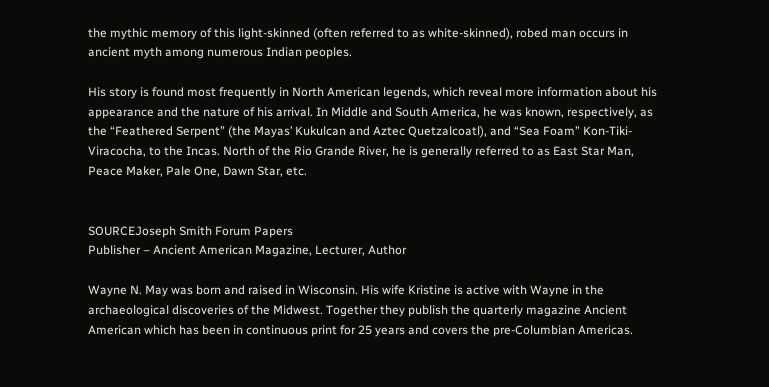the mythic memory of this light-skinned (often referred to as white-skinned), robed man occurs in ancient myth among numerous Indian peoples.

His story is found most frequently in North American legends, which reveal more information about his appearance and the nature of his arrival. In Middle and South America, he was known, respectively, as the “Feathered Serpent” (the Mayas’ Kukulcan and Aztec Quetzalcoatl), and “Sea Foam” Kon-Tiki-Viracocha, to the Incas. North of the Rio Grande River, he is generally referred to as East Star Man, Peace Maker, Pale One, Dawn Star, etc.


SOURCEJoseph Smith Forum Papers
Publisher – Ancient American Magazine, Lecturer, Author

Wayne N. May was born and raised in Wisconsin. His wife Kristine is active with Wayne in the archaeological discoveries of the Midwest. Together they publish the quarterly magazine Ancient American which has been in continuous print for 25 years and covers the pre-Columbian Americas.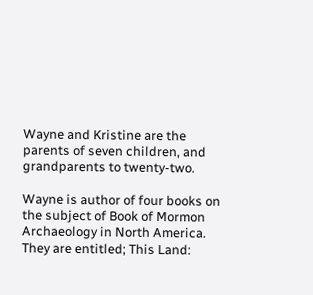Wayne and Kristine are the parents of seven children, and grandparents to twenty-two.

Wayne is author of four books on the subject of Book of Mormon Archaeology in North America. They are entitled; This Land: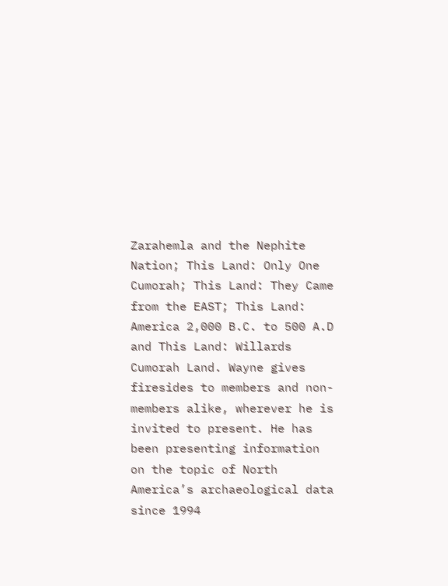Zarahemla and the Nephite Nation; This Land: Only One Cumorah; This Land: They Came from the EAST; This Land: America 2,000 B.C. to 500 A.D and This Land: Willards Cumorah Land. Wayne gives firesides to members and non-members alike, wherever he is invited to present. He has been presenting information on the topic of North America’s archaeological data since 1994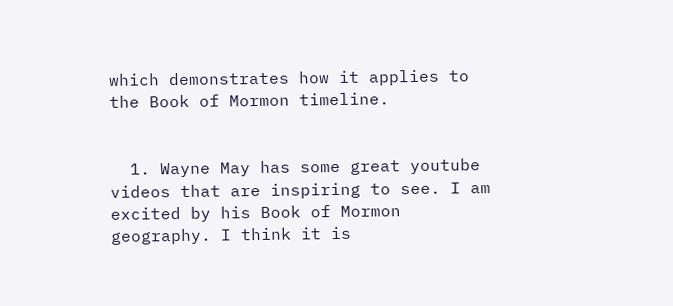which demonstrates how it applies to the Book of Mormon timeline.


  1. Wayne May has some great youtube videos that are inspiring to see. I am excited by his Book of Mormon geography. I think it is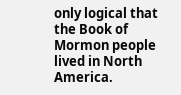only logical that the Book of Mormon people lived in North America.